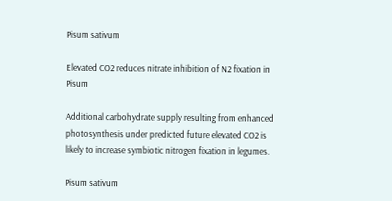Pisum sativum

Elevated CO2 reduces nitrate inhibition of N2 fixation in Pisum

Additional carbohydrate supply resulting from enhanced photosynthesis under predicted future elevated CO2 is likely to increase symbiotic nitrogen fixation in legumes.

Pisum sativum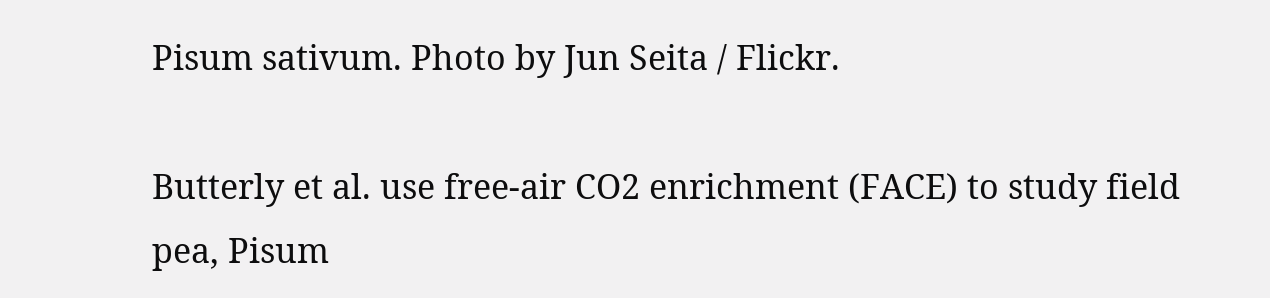Pisum sativum. Photo by Jun Seita / Flickr.

Butterly et al. use free-air CO2 enrichment (FACE) to study field pea, Pisum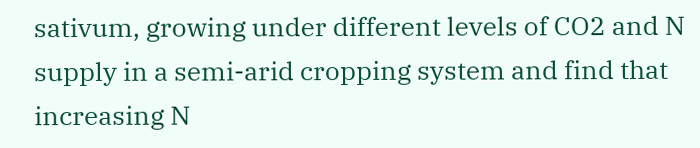sativum, growing under different levels of CO2 and N supply in a semi-arid cropping system and find that increasing N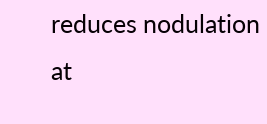reduces nodulation at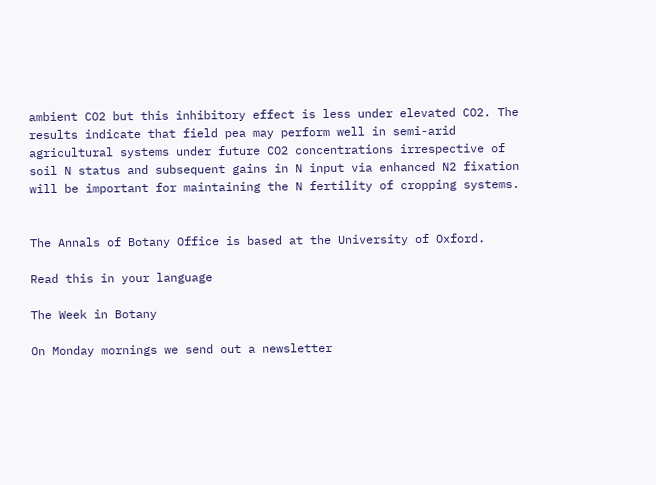ambient CO2 but this inhibitory effect is less under elevated CO2. The results indicate that field pea may perform well in semi-arid agricultural systems under future CO2 concentrations irrespective of soil N status and subsequent gains in N input via enhanced N2 fixation will be important for maintaining the N fertility of cropping systems.


The Annals of Botany Office is based at the University of Oxford.

Read this in your language

The Week in Botany

On Monday mornings we send out a newsletter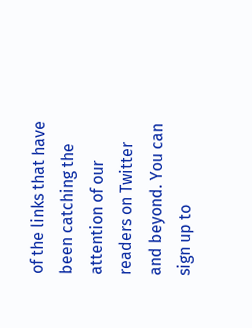of the links that have been catching the attention of our readers on Twitter and beyond. You can sign up to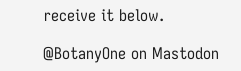receive it below.

@BotanyOne on Mastodon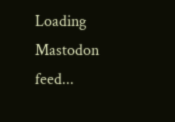Loading Mastodon feed...